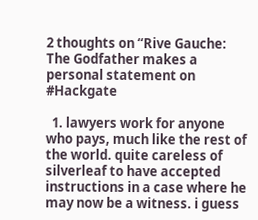2 thoughts on “Rive Gauche: The Godfather makes a personal statement on #Hackgate

  1. lawyers work for anyone who pays, much like the rest of the world. quite careless of silverleaf to have accepted instructions in a case where he may now be a witness. i guess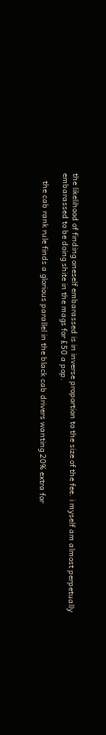the likelihood of finding oneself embarassed is in inverse proportion to the size of the fee. i myself am almost perpetually embarassed to be doing shite in the mags for £50 a pop.

    the cab rank rule finds a glorious parallel in the black cab drivers wanting 20% extra for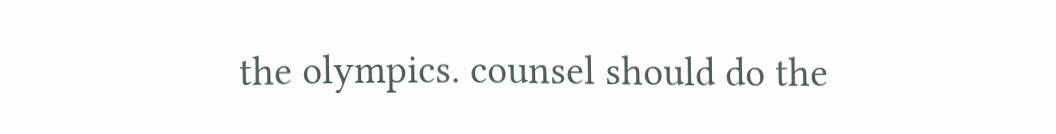the olympics. counsel should do the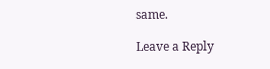same.

Leave a Reply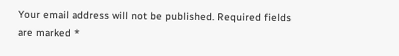Your email address will not be published. Required fields are marked *